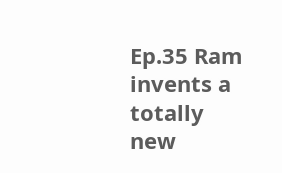Ep.35 Ram invents a totally new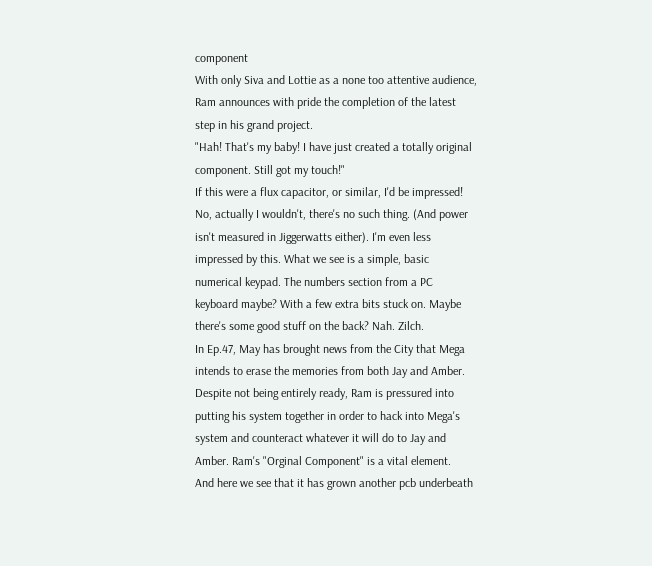component
With only Siva and Lottie as a none too attentive audience, Ram announces with pride the completion of the latest step in his grand project.
"Hah! That's my baby! I have just created a totally original component. Still got my touch!"
If this were a flux capacitor, or similar, I'd be impressed! No, actually I wouldn't, there's no such thing. (And power isn't measured in Jiggerwatts either). I'm even less impressed by this. What we see is a simple, basic numerical keypad. The numbers section from a PC keyboard maybe? With a few extra bits stuck on. Maybe there's some good stuff on the back? Nah. Zilch.
In Ep.47, May has brought news from the City that Mega intends to erase the memories from both Jay and Amber. Despite not being entirely ready, Ram is pressured into putting his system together in order to hack into Mega's system and counteract whatever it will do to Jay and Amber. Ram's "Orginal Component" is a vital element.
And here we see that it has grown another pcb underbeath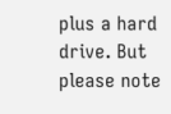plus a hard drive. But please note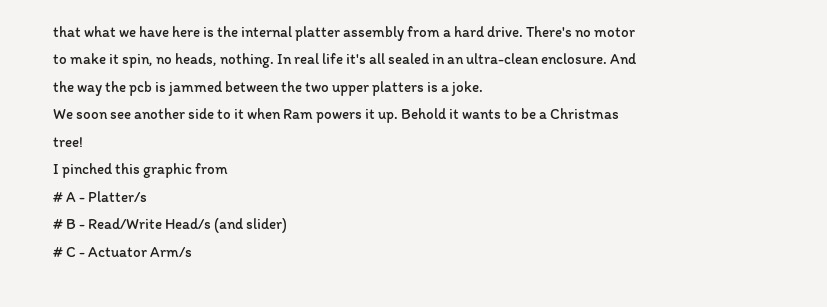that what we have here is the internal platter assembly from a hard drive. There's no motor to make it spin, no heads, nothing. In real life it's all sealed in an ultra-clean enclosure. And the way the pcb is jammed between the two upper platters is a joke.
We soon see another side to it when Ram powers it up. Behold it wants to be a Christmas tree!
I pinched this graphic from
# A - Platter/s
# B - Read/Write Head/s (and slider)
# C - Actuator Arm/s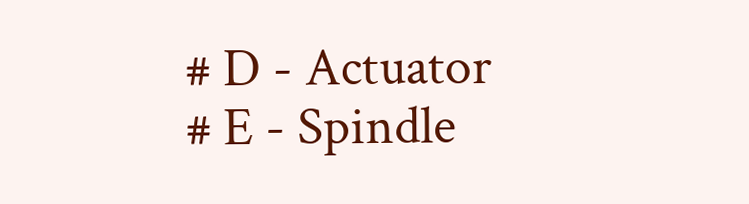# D - Actuator
# E - Spindle